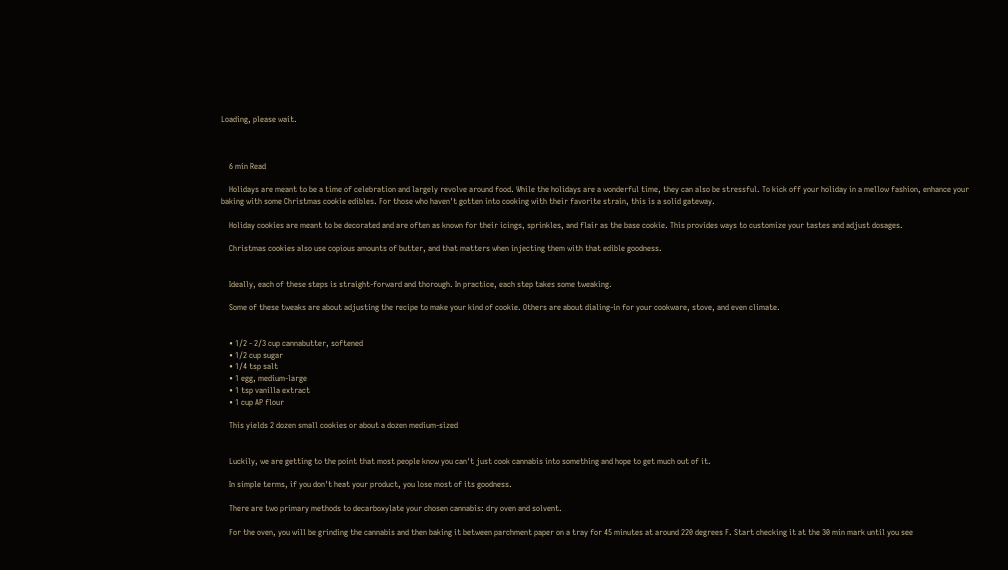Loading, please wait.



    6 min Read

    Holidays are meant to be a time of celebration and largely revolve around food. While the holidays are a wonderful time, they can also be stressful. To kick off your holiday in a mellow fashion, enhance your baking with some Christmas cookie edibles. For those who haven't gotten into cooking with their favorite strain, this is a solid gateway.

    Holiday cookies are meant to be decorated and are often as known for their icings, sprinkles, and flair as the base cookie. This provides ways to customize your tastes and adjust dosages.

    Christmas cookies also use copious amounts of butter, and that matters when injecting them with that edible goodness.


    Ideally, each of these steps is straight-forward and thorough. In practice, each step takes some tweaking.

    Some of these tweaks are about adjusting the recipe to make your kind of cookie. Others are about dialing-in for your cookware, stove, and even climate.


    • 1/2 - 2/3 cup cannabutter, softened
    • 1/2 cup sugar
    • 1/4 tsp salt
    • 1 egg, medium-large
    • 1 tsp vanilla extract
    • 1 cup AP flour

    This yields 2 dozen small cookies or about a dozen medium-sized


    Luckily, we are getting to the point that most people know you can't just cook cannabis into something and hope to get much out of it.

    In simple terms, if you don't heat your product, you lose most of its goodness.

    There are two primary methods to decarboxylate your chosen cannabis: dry oven and solvent.

    For the oven, you will be grinding the cannabis and then baking it between parchment paper on a tray for 45 minutes at around 220 degrees F. Start checking it at the 30 min mark until you see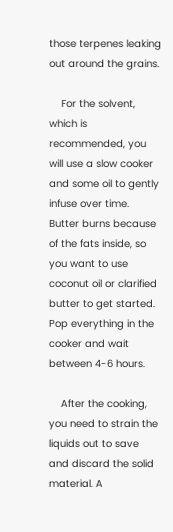those terpenes leaking out around the grains.

    For the solvent, which is recommended, you will use a slow cooker and some oil to gently infuse over time. Butter burns because of the fats inside, so you want to use coconut oil or clarified butter to get started. Pop everything in the cooker and wait between 4-6 hours.

    After the cooking, you need to strain the liquids out to save and discard the solid material. A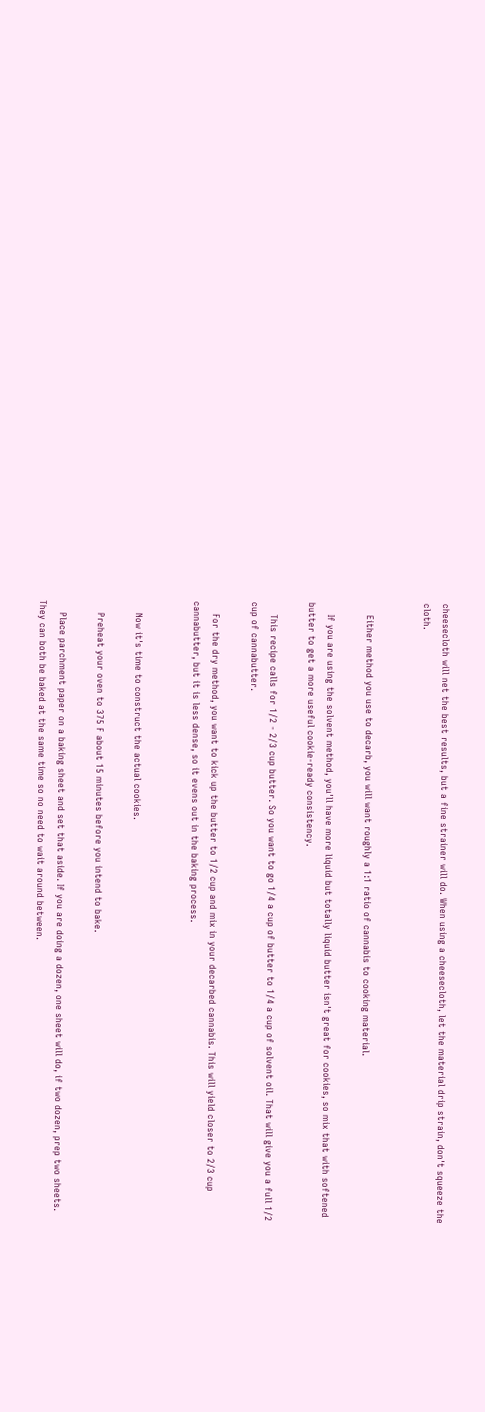cheesecloth will net the best results, but a fine strainer will do. When using a cheesecloth, let the material drip strain, don't squeeze the cloth.


    Either method you use to decarb, you will want roughly a 1:1 ratio of cannabis to cooking material.

    If you are using the solvent method, you'll have more liquid but totally liquid butter isn't great for cookies, so mix that with softened butter to get a more useful cookie-ready consistency.

    This recipe calls for 1/2 - 2/3 cup butter. So you want to go 1/4 a cup of butter to 1/4 a cup of solvent oil. That will give you a full 1/2 cup of cannabutter.

    For the dry method, you want to kick up the butter to 1/2 cup and mix in your decarbed cannabis. This will yield closer to 2/3 cup cannabutter, but it is less dense, so it evens out in the baking process.


    Now it's time to construct the actual cookies.

    Preheat your oven to 375 F about 15 minutes before you intend to bake.

    Place parchment paper on a baking sheet and set that aside. If you are doing a dozen, one sheet will do, if two dozen, prep two sheets. They can both be baked at the same time so no need to wait around between.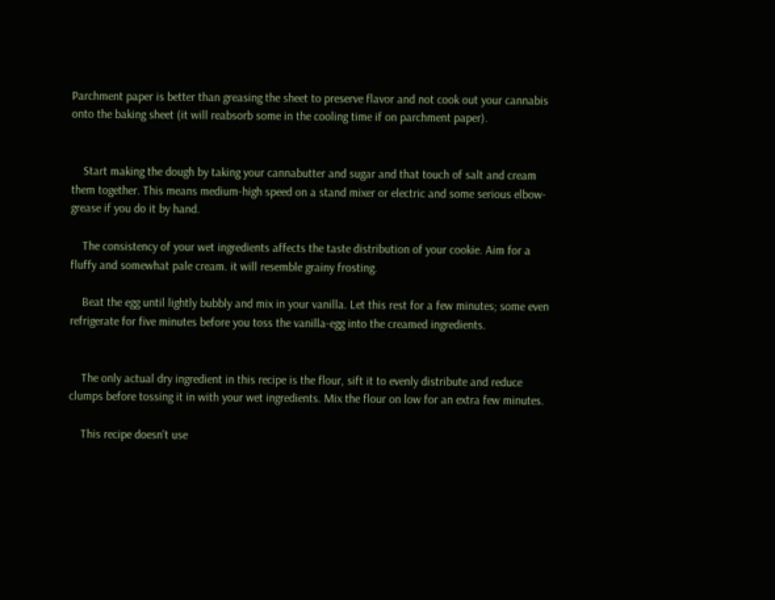Parchment paper is better than greasing the sheet to preserve flavor and not cook out your cannabis onto the baking sheet (it will reabsorb some in the cooling time if on parchment paper).


    Start making the dough by taking your cannabutter and sugar and that touch of salt and cream them together. This means medium-high speed on a stand mixer or electric and some serious elbow-grease if you do it by hand.

    The consistency of your wet ingredients affects the taste distribution of your cookie. Aim for a fluffy and somewhat pale cream. it will resemble grainy frosting.

    Beat the egg until lightly bubbly and mix in your vanilla. Let this rest for a few minutes; some even refrigerate for five minutes before you toss the vanilla-egg into the creamed ingredients.


    The only actual dry ingredient in this recipe is the flour, sift it to evenly distribute and reduce clumps before tossing it in with your wet ingredients. Mix the flour on low for an extra few minutes.

    This recipe doesn't use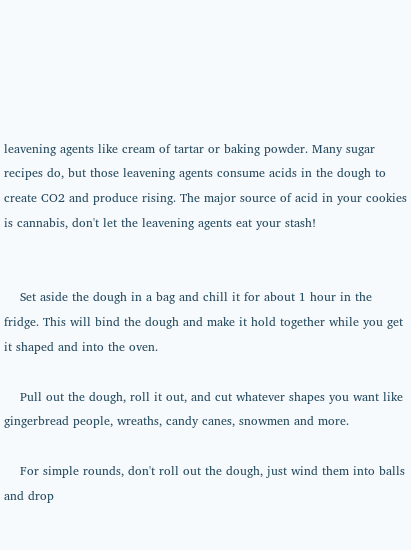leavening agents like cream of tartar or baking powder. Many sugar recipes do, but those leavening agents consume acids in the dough to create CO2 and produce rising. The major source of acid in your cookies is cannabis, don't let the leavening agents eat your stash!


    Set aside the dough in a bag and chill it for about 1 hour in the fridge. This will bind the dough and make it hold together while you get it shaped and into the oven.

    Pull out the dough, roll it out, and cut whatever shapes you want like gingerbread people, wreaths, candy canes, snowmen and more.

    For simple rounds, don't roll out the dough, just wind them into balls and drop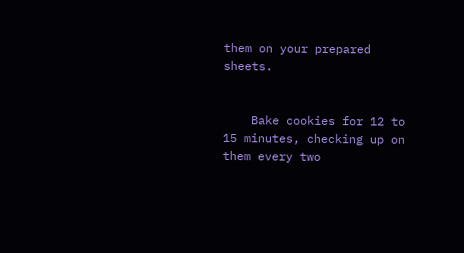them on your prepared sheets.


    Bake cookies for 12 to 15 minutes, checking up on them every two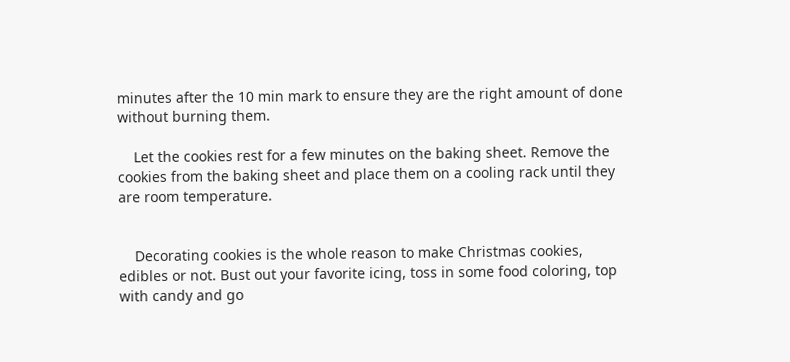minutes after the 10 min mark to ensure they are the right amount of done without burning them.

    Let the cookies rest for a few minutes on the baking sheet. Remove the cookies from the baking sheet and place them on a cooling rack until they are room temperature.


    Decorating cookies is the whole reason to make Christmas cookies, edibles or not. Bust out your favorite icing, toss in some food coloring, top with candy and go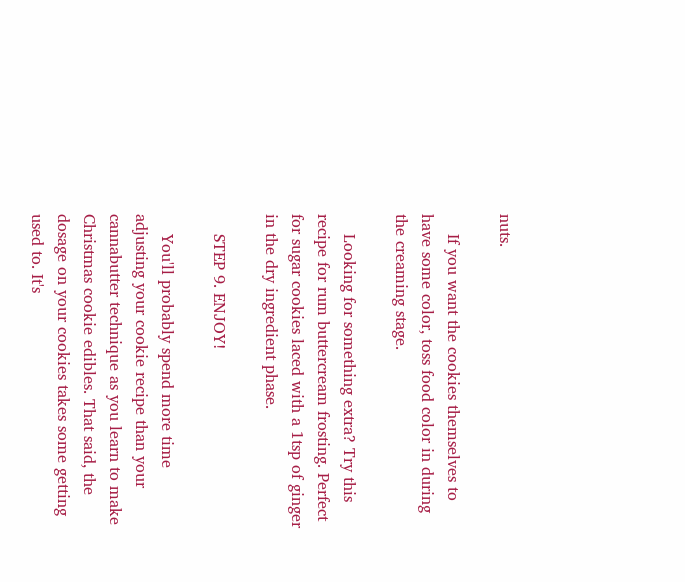nuts.

    If you want the cookies themselves to have some color, toss food color in during the creaming stage.

    Looking for something extra? Try this recipe for rum buttercream frosting. Perfect for sugar cookies laced with a 1tsp of ginger in the dry ingredient phase.

    STEP 9. ENJOY!

    You'll probably spend more time adjusting your cookie recipe than your cannabutter technique as you learn to make Christmas cookie edibles. That said, the dosage on your cookies takes some getting used to. It's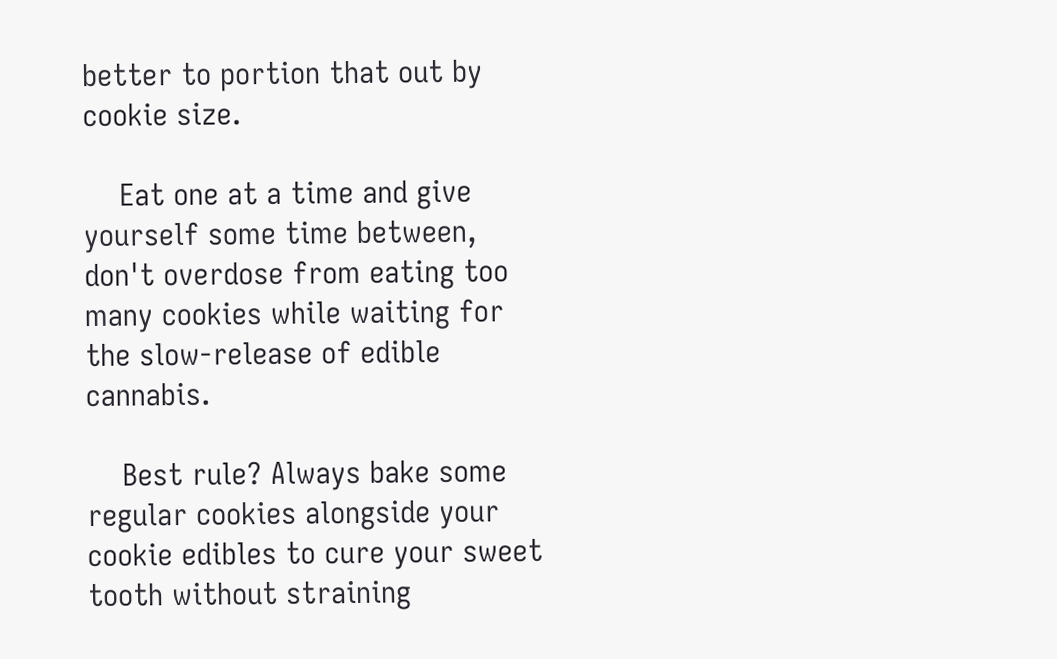better to portion that out by cookie size.

    Eat one at a time and give yourself some time between, don't overdose from eating too many cookies while waiting for the slow-release of edible cannabis.

    Best rule? Always bake some regular cookies alongside your cookie edibles to cure your sweet tooth without straining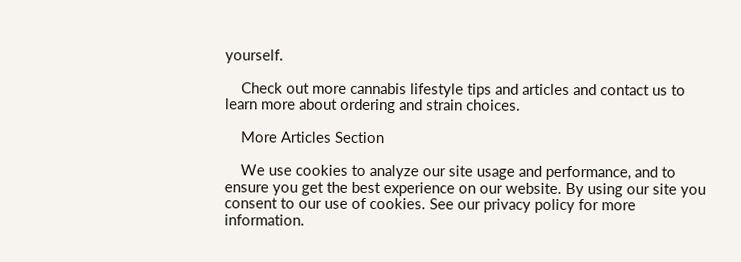yourself.

    Check out more cannabis lifestyle tips and articles and contact us to learn more about ordering and strain choices.

    More Articles Section

    We use cookies to analyze our site usage and performance, and to ensure you get the best experience on our website. By using our site you consent to our use of cookies. See our privacy policy for more information.